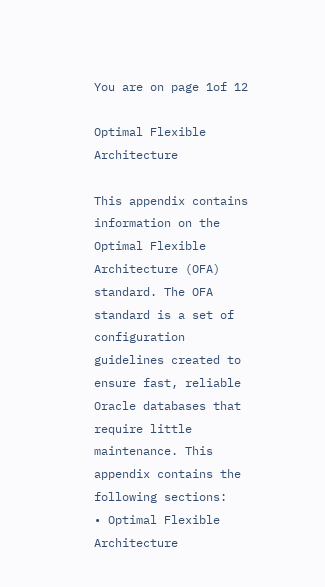You are on page 1of 12

Optimal Flexible Architecture

This appendix contains information on the Optimal Flexible Architecture (OFA) standard. The OFA
standard is a set of configuration guidelines created to ensure fast, reliable Oracle databases that
require little maintenance. This appendix contains the following sections:
• Optimal Flexible Architecture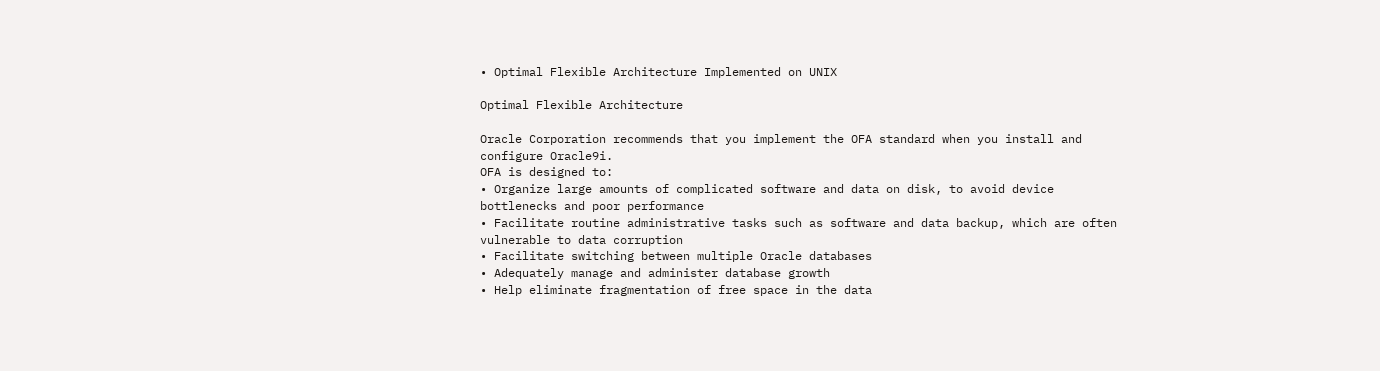• Optimal Flexible Architecture Implemented on UNIX

Optimal Flexible Architecture

Oracle Corporation recommends that you implement the OFA standard when you install and
configure Oracle9i.
OFA is designed to:
• Organize large amounts of complicated software and data on disk, to avoid device
bottlenecks and poor performance
• Facilitate routine administrative tasks such as software and data backup, which are often
vulnerable to data corruption
• Facilitate switching between multiple Oracle databases
• Adequately manage and administer database growth
• Help eliminate fragmentation of free space in the data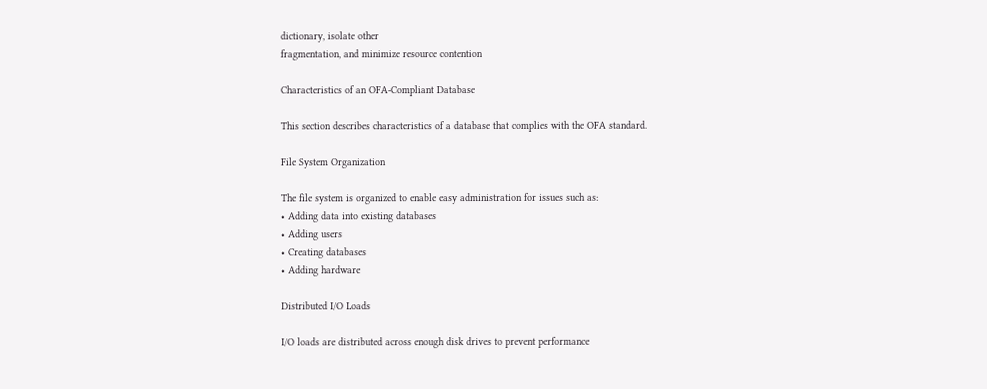dictionary, isolate other
fragmentation, and minimize resource contention

Characteristics of an OFA-Compliant Database

This section describes characteristics of a database that complies with the OFA standard.

File System Organization

The file system is organized to enable easy administration for issues such as:
• Adding data into existing databases
• Adding users
• Creating databases
• Adding hardware

Distributed I/O Loads

I/O loads are distributed across enough disk drives to prevent performance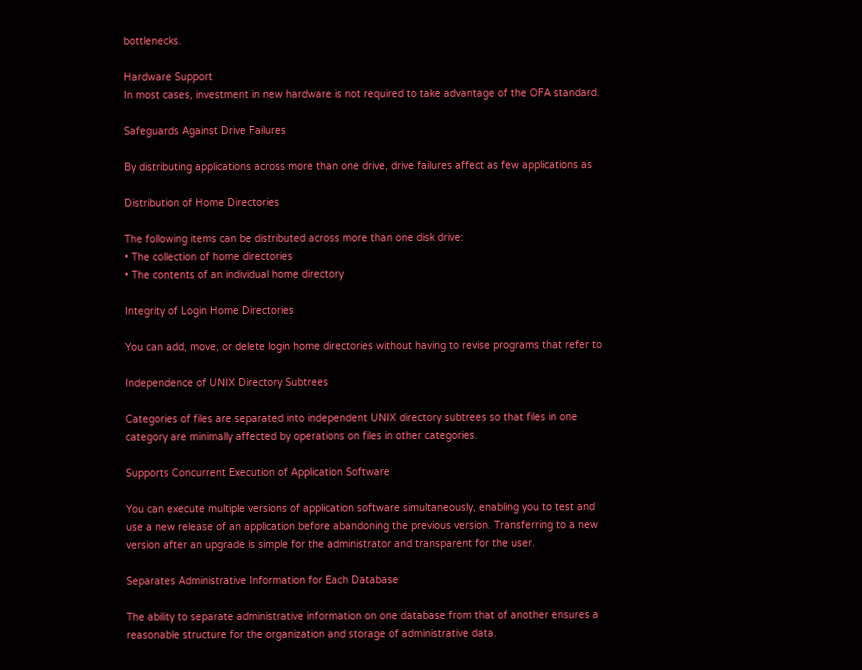bottlenecks.

Hardware Support
In most cases, investment in new hardware is not required to take advantage of the OFA standard.

Safeguards Against Drive Failures

By distributing applications across more than one drive, drive failures affect as few applications as

Distribution of Home Directories

The following items can be distributed across more than one disk drive:
• The collection of home directories
• The contents of an individual home directory

Integrity of Login Home Directories

You can add, move, or delete login home directories without having to revise programs that refer to

Independence of UNIX Directory Subtrees

Categories of files are separated into independent UNIX directory subtrees so that files in one
category are minimally affected by operations on files in other categories.

Supports Concurrent Execution of Application Software

You can execute multiple versions of application software simultaneously, enabling you to test and
use a new release of an application before abandoning the previous version. Transferring to a new
version after an upgrade is simple for the administrator and transparent for the user.

Separates Administrative Information for Each Database

The ability to separate administrative information on one database from that of another ensures a
reasonable structure for the organization and storage of administrative data.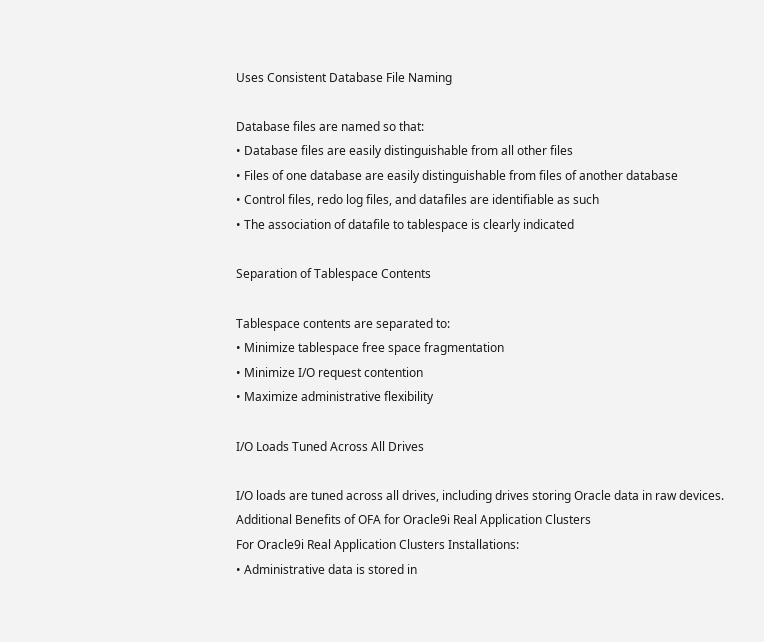Uses Consistent Database File Naming

Database files are named so that:
• Database files are easily distinguishable from all other files
• Files of one database are easily distinguishable from files of another database
• Control files, redo log files, and datafiles are identifiable as such
• The association of datafile to tablespace is clearly indicated

Separation of Tablespace Contents

Tablespace contents are separated to:
• Minimize tablespace free space fragmentation
• Minimize I/O request contention
• Maximize administrative flexibility

I/O Loads Tuned Across All Drives

I/O loads are tuned across all drives, including drives storing Oracle data in raw devices.
Additional Benefits of OFA for Oracle9i Real Application Clusters
For Oracle9i Real Application Clusters Installations:
• Administrative data is stored in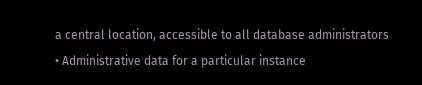a central location, accessible to all database administrators
• Administrative data for a particular instance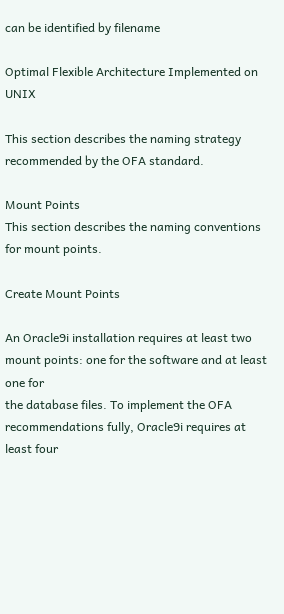can be identified by filename

Optimal Flexible Architecture Implemented on UNIX

This section describes the naming strategy recommended by the OFA standard.

Mount Points
This section describes the naming conventions for mount points.

Create Mount Points

An Oracle9i installation requires at least two mount points: one for the software and at least one for
the database files. To implement the OFA recommendations fully, Oracle9i requires at least four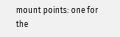mount points: one for the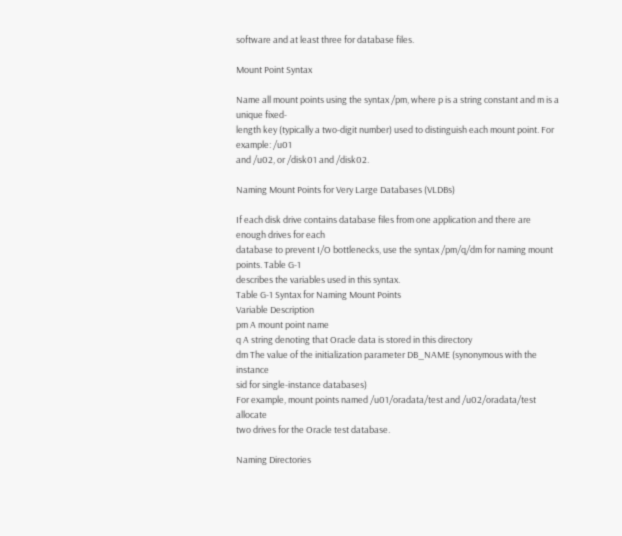software and at least three for database files.

Mount Point Syntax

Name all mount points using the syntax /pm, where p is a string constant and m is a unique fixed-
length key (typically a two-digit number) used to distinguish each mount point. For example: /u01
and /u02, or /disk01 and /disk02.

Naming Mount Points for Very Large Databases (VLDBs)

If each disk drive contains database files from one application and there are enough drives for each
database to prevent I/O bottlenecks, use the syntax /pm/q/dm for naming mount points. Table G-1
describes the variables used in this syntax.
Table G-1 Syntax for Naming Mount Points
Variable Description
pm A mount point name
q A string denoting that Oracle data is stored in this directory
dm The value of the initialization parameter DB_NAME (synonymous with the instance
sid for single-instance databases)
For example, mount points named /u01/oradata/test and /u02/oradata/test allocate
two drives for the Oracle test database.

Naming Directories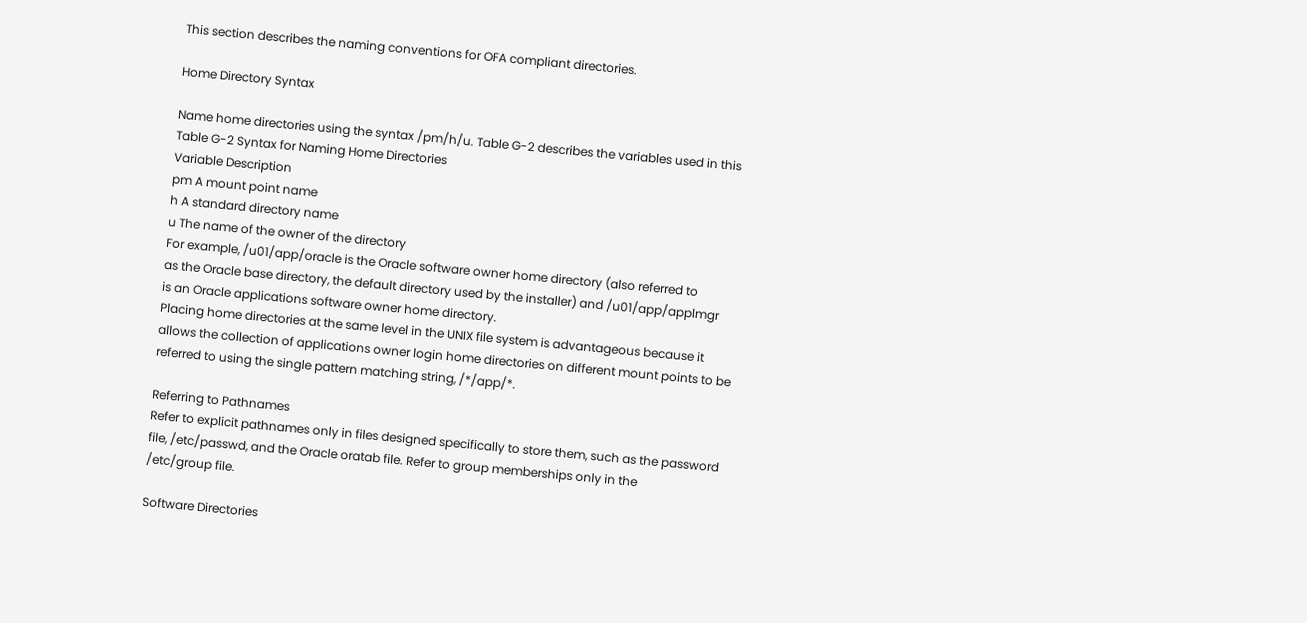This section describes the naming conventions for OFA compliant directories.

Home Directory Syntax

Name home directories using the syntax /pm/h/u. Table G-2 describes the variables used in this
Table G-2 Syntax for Naming Home Directories
Variable Description
pm A mount point name
h A standard directory name
u The name of the owner of the directory
For example, /u01/app/oracle is the Oracle software owner home directory (also referred to
as the Oracle base directory, the default directory used by the installer) and /u01/app/applmgr
is an Oracle applications software owner home directory.
Placing home directories at the same level in the UNIX file system is advantageous because it
allows the collection of applications owner login home directories on different mount points to be
referred to using the single pattern matching string, /*/app/*.

Referring to Pathnames
Refer to explicit pathnames only in files designed specifically to store them, such as the password
file, /etc/passwd, and the Oracle oratab file. Refer to group memberships only in the
/etc/group file.

Software Directories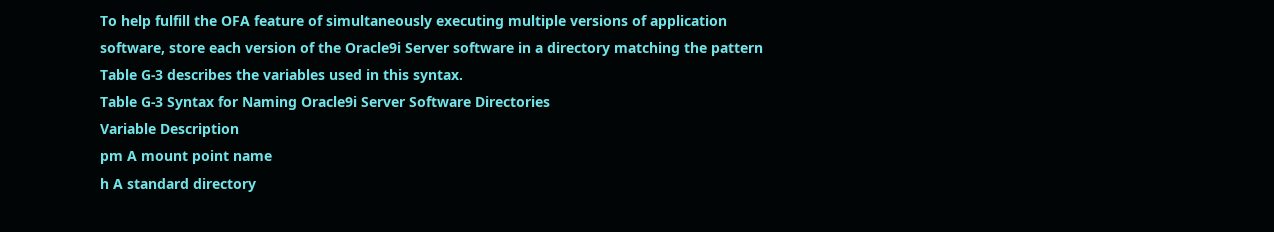To help fulfill the OFA feature of simultaneously executing multiple versions of application
software, store each version of the Oracle9i Server software in a directory matching the pattern
Table G-3 describes the variables used in this syntax.
Table G-3 Syntax for Naming Oracle9i Server Software Directories
Variable Description
pm A mount point name
h A standard directory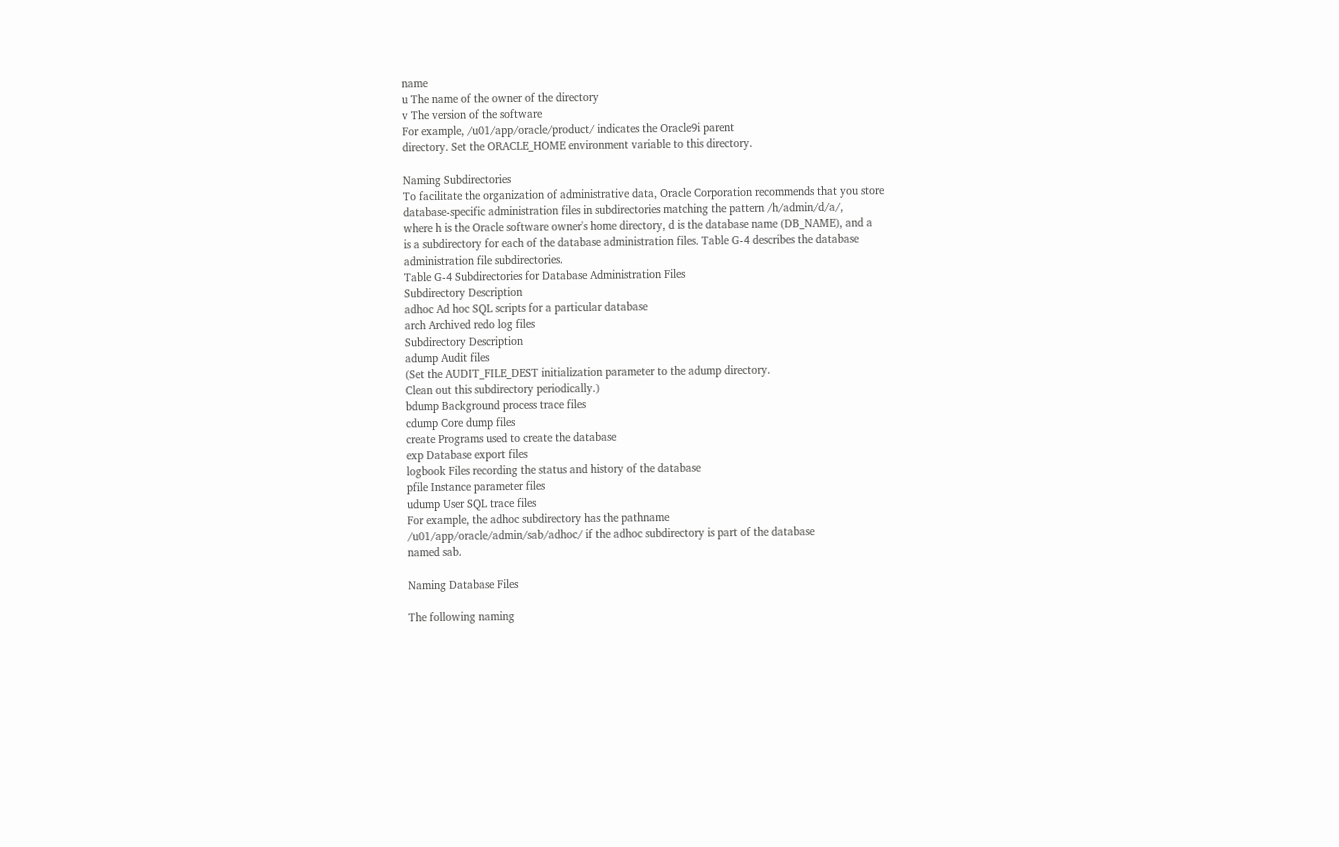name
u The name of the owner of the directory
v The version of the software
For example, /u01/app/oracle/product/ indicates the Oracle9i parent
directory. Set the ORACLE_HOME environment variable to this directory.

Naming Subdirectories
To facilitate the organization of administrative data, Oracle Corporation recommends that you store
database-specific administration files in subdirectories matching the pattern /h/admin/d/a/,
where h is the Oracle software owner's home directory, d is the database name (DB_NAME), and a
is a subdirectory for each of the database administration files. Table G-4 describes the database
administration file subdirectories.
Table G-4 Subdirectories for Database Administration Files
Subdirectory Description
adhoc Ad hoc SQL scripts for a particular database
arch Archived redo log files
Subdirectory Description
adump Audit files
(Set the AUDIT_FILE_DEST initialization parameter to the adump directory.
Clean out this subdirectory periodically.)
bdump Background process trace files
cdump Core dump files
create Programs used to create the database
exp Database export files
logbook Files recording the status and history of the database
pfile Instance parameter files
udump User SQL trace files
For example, the adhoc subdirectory has the pathname
/u01/app/oracle/admin/sab/adhoc/ if the adhoc subdirectory is part of the database
named sab.

Naming Database Files

The following naming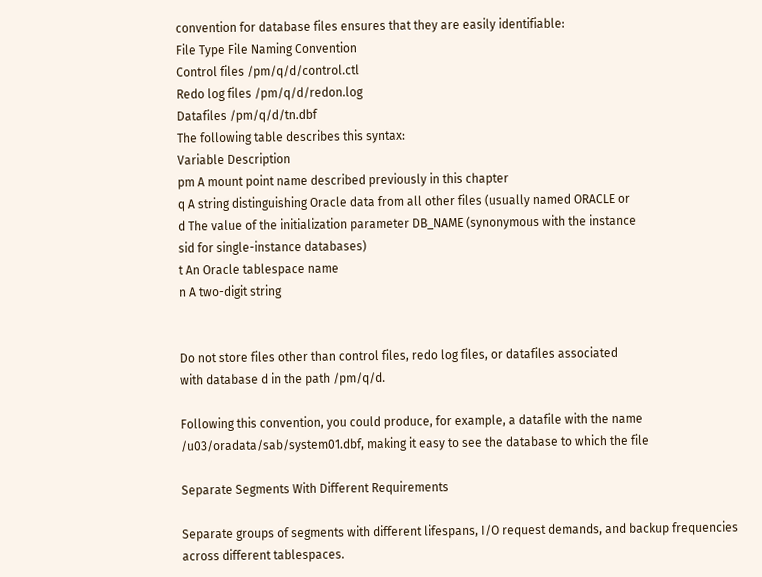convention for database files ensures that they are easily identifiable:
File Type File Naming Convention
Control files /pm/q/d/control.ctl
Redo log files /pm/q/d/redon.log
Datafiles /pm/q/d/tn.dbf
The following table describes this syntax:
Variable Description
pm A mount point name described previously in this chapter
q A string distinguishing Oracle data from all other files (usually named ORACLE or
d The value of the initialization parameter DB_NAME (synonymous with the instance
sid for single-instance databases)
t An Oracle tablespace name
n A two-digit string


Do not store files other than control files, redo log files, or datafiles associated
with database d in the path /pm/q/d.

Following this convention, you could produce, for example, a datafile with the name
/u03/oradata/sab/system01.dbf, making it easy to see the database to which the file

Separate Segments With Different Requirements

Separate groups of segments with different lifespans, I/O request demands, and backup frequencies
across different tablespaces.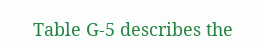Table G-5 describes the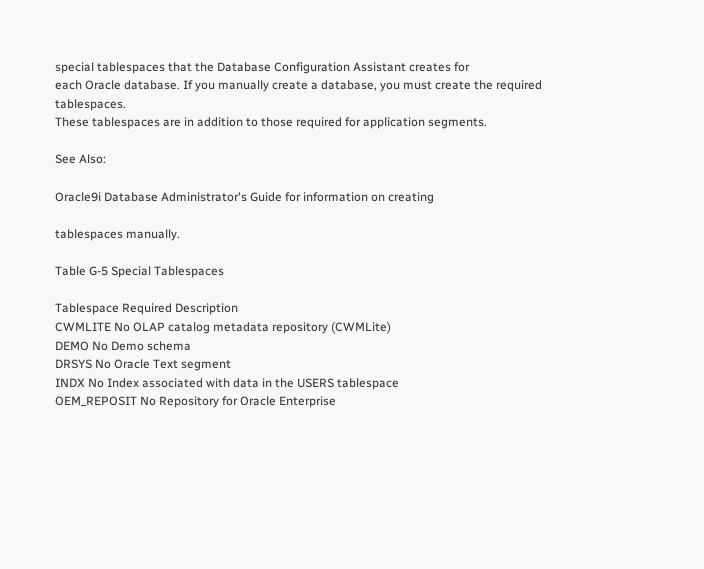special tablespaces that the Database Configuration Assistant creates for
each Oracle database. If you manually create a database, you must create the required tablespaces.
These tablespaces are in addition to those required for application segments.

See Also:

Oracle9i Database Administrator's Guide for information on creating

tablespaces manually.

Table G-5 Special Tablespaces

Tablespace Required Description
CWMLITE No OLAP catalog metadata repository (CWMLite)
DEMO No Demo schema
DRSYS No Oracle Text segment
INDX No Index associated with data in the USERS tablespace
OEM_REPOSIT No Repository for Oracle Enterprise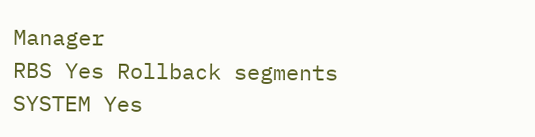Manager
RBS Yes Rollback segments
SYSTEM Yes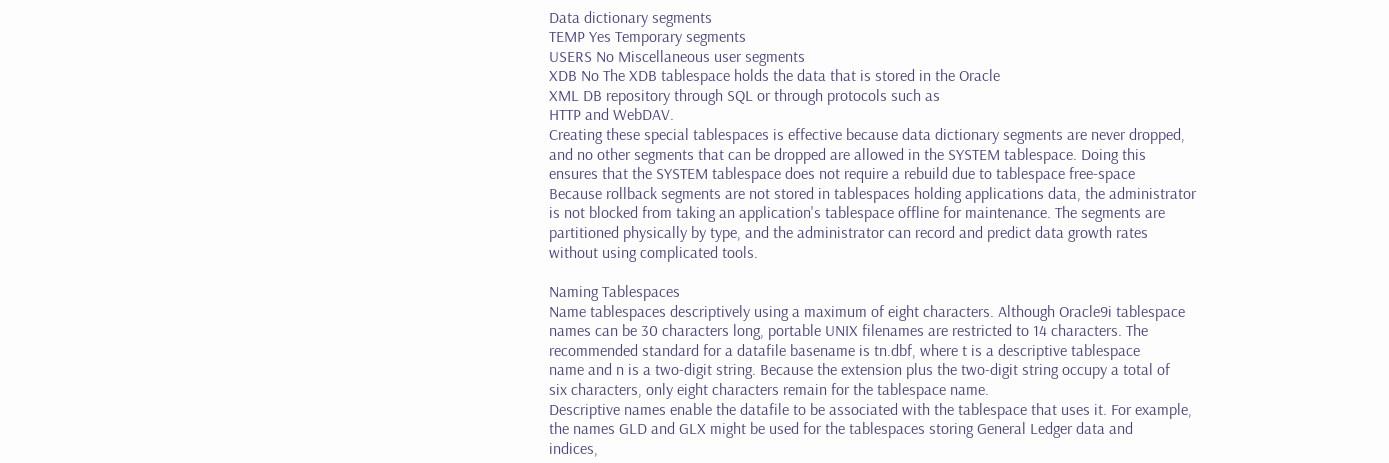Data dictionary segments
TEMP Yes Temporary segments
USERS No Miscellaneous user segments
XDB No The XDB tablespace holds the data that is stored in the Oracle
XML DB repository through SQL or through protocols such as
HTTP and WebDAV.
Creating these special tablespaces is effective because data dictionary segments are never dropped,
and no other segments that can be dropped are allowed in the SYSTEM tablespace. Doing this
ensures that the SYSTEM tablespace does not require a rebuild due to tablespace free-space
Because rollback segments are not stored in tablespaces holding applications data, the administrator
is not blocked from taking an application's tablespace offline for maintenance. The segments are
partitioned physically by type, and the administrator can record and predict data growth rates
without using complicated tools.

Naming Tablespaces
Name tablespaces descriptively using a maximum of eight characters. Although Oracle9i tablespace
names can be 30 characters long, portable UNIX filenames are restricted to 14 characters. The
recommended standard for a datafile basename is tn.dbf, where t is a descriptive tablespace
name and n is a two-digit string. Because the extension plus the two-digit string occupy a total of
six characters, only eight characters remain for the tablespace name.
Descriptive names enable the datafile to be associated with the tablespace that uses it. For example,
the names GLD and GLX might be used for the tablespaces storing General Ledger data and
indices,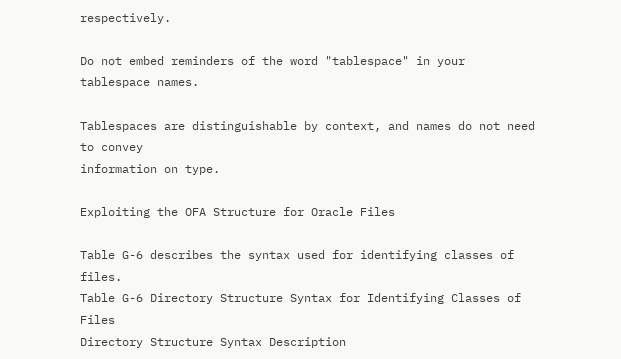respectively.

Do not embed reminders of the word "tablespace" in your tablespace names.

Tablespaces are distinguishable by context, and names do not need to convey
information on type.

Exploiting the OFA Structure for Oracle Files

Table G-6 describes the syntax used for identifying classes of files.
Table G-6 Directory Structure Syntax for Identifying Classes of Files
Directory Structure Syntax Description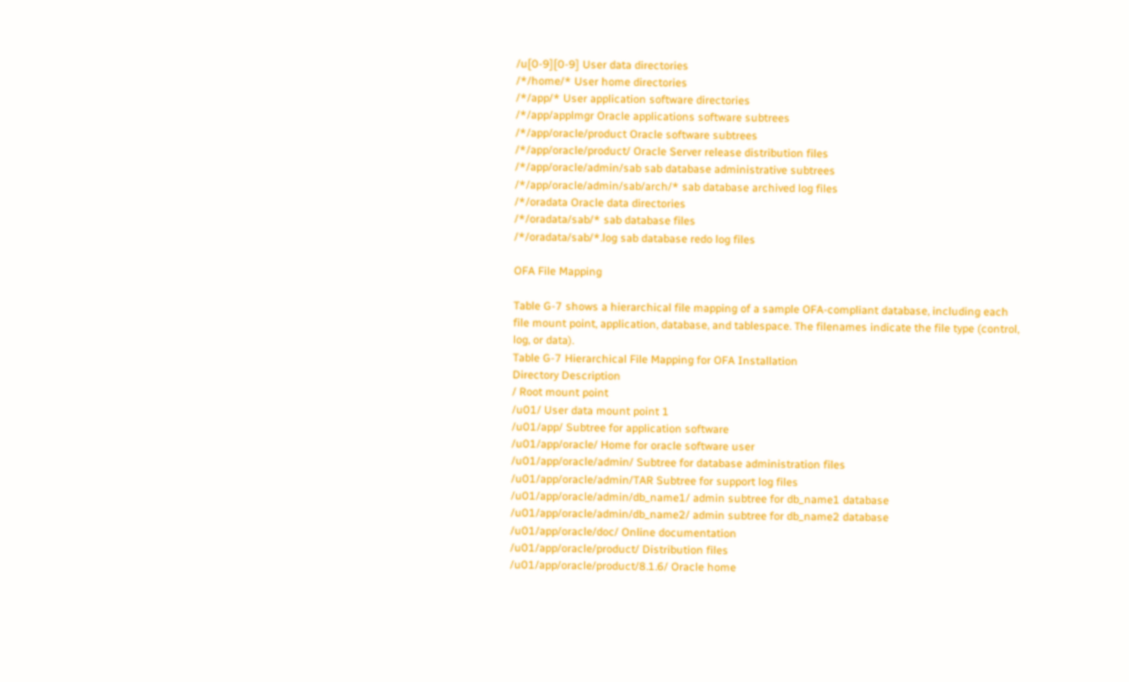/u[0-9][0-9] User data directories
/*/home/* User home directories
/*/app/* User application software directories
/*/app/applmgr Oracle applications software subtrees
/*/app/oracle/product Oracle software subtrees
/*/app/oracle/product/ Oracle Server release distribution files
/*/app/oracle/admin/sab sab database administrative subtrees
/*/app/oracle/admin/sab/arch/* sab database archived log files
/*/oradata Oracle data directories
/*/oradata/sab/* sab database files
/*/oradata/sab/*.log sab database redo log files

OFA File Mapping

Table G-7 shows a hierarchical file mapping of a sample OFA-compliant database, including each
file mount point, application, database, and tablespace. The filenames indicate the file type (control,
log, or data).
Table G-7 Hierarchical File Mapping for OFA Installation
Directory Description
/ Root mount point
/u01/ User data mount point 1
/u01/app/ Subtree for application software
/u01/app/oracle/ Home for oracle software user
/u01/app/oracle/admin/ Subtree for database administration files
/u01/app/oracle/admin/TAR Subtree for support log files
/u01/app/oracle/admin/db_name1/ admin subtree for db_name1 database
/u01/app/oracle/admin/db_name2/ admin subtree for db_name2 database
/u01/app/oracle/doc/ Online documentation
/u01/app/oracle/product/ Distribution files
/u01/app/oracle/product/8.1.6/ Oracle home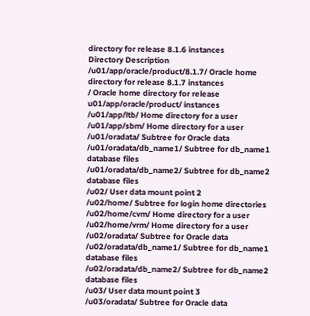directory for release 8.1.6 instances
Directory Description
/u01/app/oracle/product/8.1.7/ Oracle home directory for release 8.1.7 instances
/ Oracle home directory for release
u01/app/oracle/product/ instances
/u01/app/ltb/ Home directory for a user
/u01/app/sbm/ Home directory for a user
/u01/oradata/ Subtree for Oracle data
/u01/oradata/db_name1/ Subtree for db_name1 database files
/u01/oradata/db_name2/ Subtree for db_name2 database files
/u02/ User data mount point 2
/u02/home/ Subtree for login home directories
/u02/home/cvm/ Home directory for a user
/u02/home/vrm/ Home directory for a user
/u02/oradata/ Subtree for Oracle data
/u02/oradata/db_name1/ Subtree for db_name1 database files
/u02/oradata/db_name2/ Subtree for db_name2 database files
/u03/ User data mount point 3
/u03/oradata/ Subtree for Oracle data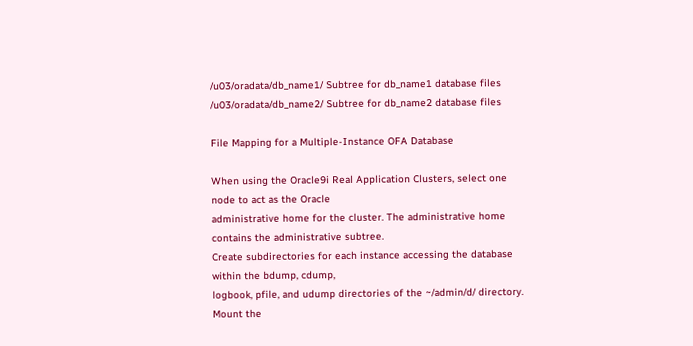/u03/oradata/db_name1/ Subtree for db_name1 database files
/u03/oradata/db_name2/ Subtree for db_name2 database files

File Mapping for a Multiple-Instance OFA Database

When using the Oracle9i Real Application Clusters, select one node to act as the Oracle
administrative home for the cluster. The administrative home contains the administrative subtree.
Create subdirectories for each instance accessing the database within the bdump, cdump,
logbook, pfile, and udump directories of the ~/admin/d/ directory. Mount the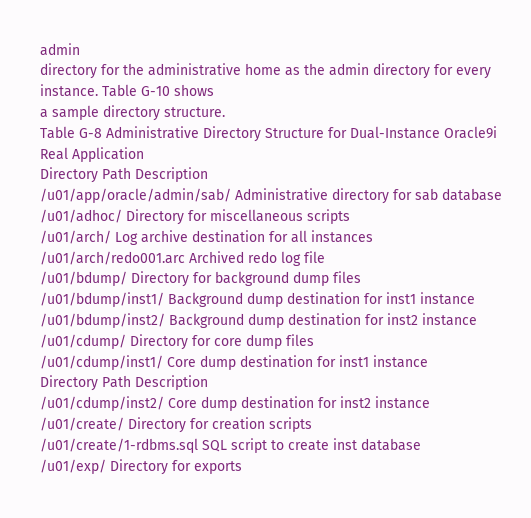admin
directory for the administrative home as the admin directory for every instance. Table G-10 shows
a sample directory structure.
Table G-8 Administrative Directory Structure for Dual-Instance Oracle9i Real Application
Directory Path Description
/u01/app/oracle/admin/sab/ Administrative directory for sab database
/u01/adhoc/ Directory for miscellaneous scripts
/u01/arch/ Log archive destination for all instances
/u01/arch/redo001.arc Archived redo log file
/u01/bdump/ Directory for background dump files
/u01/bdump/inst1/ Background dump destination for inst1 instance
/u01/bdump/inst2/ Background dump destination for inst2 instance
/u01/cdump/ Directory for core dump files
/u01/cdump/inst1/ Core dump destination for inst1 instance
Directory Path Description
/u01/cdump/inst2/ Core dump destination for inst2 instance
/u01/create/ Directory for creation scripts
/u01/create/1-rdbms.sql SQL script to create inst database
/u01/exp/ Directory for exports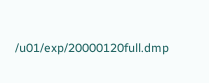/u01/exp/20000120full.dmp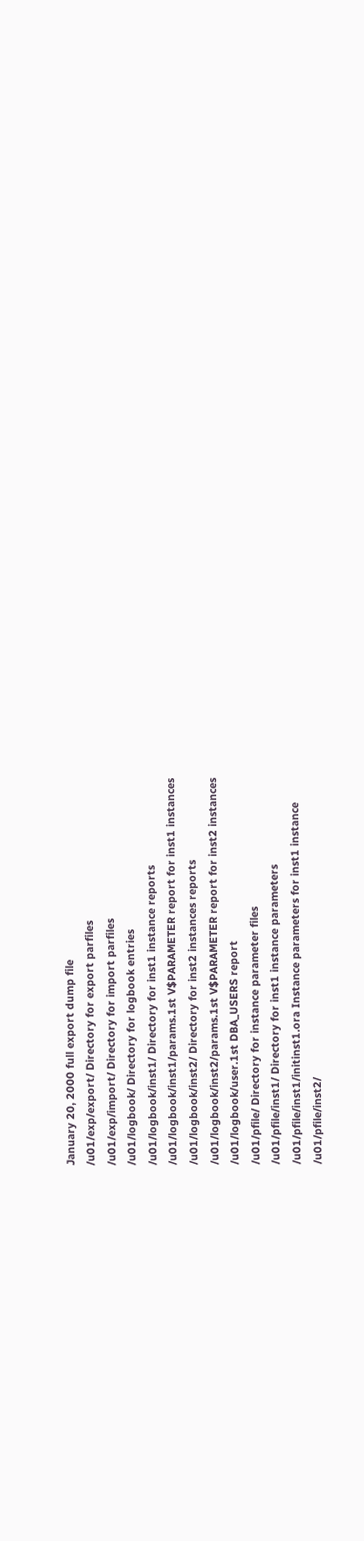January 20, 2000 full export dump file
/u01/exp/export/ Directory for export parfiles
/u01/exp/import/ Directory for import parfiles
/u01/logbook/ Directory for logbook entries
/u01/logbook/inst1/ Directory for inst1 instance reports
/u01/logbook/inst1/params.1st V$PARAMETER report for inst1 instances
/u01/logbook/inst2/ Directory for inst2 instances reports
/u01/logbook/inst2/params.1st V$PARAMETER report for inst2 instances
/u01/logbook/user.1st DBA_USERS report
/u01/pfile/ Directory for instance parameter files
/u01/pfile/inst1/ Directory for inst1 instance parameters
/u01/pfile/inst1/initinst1.ora Instance parameters for inst1 instance
/u01/pfile/inst2/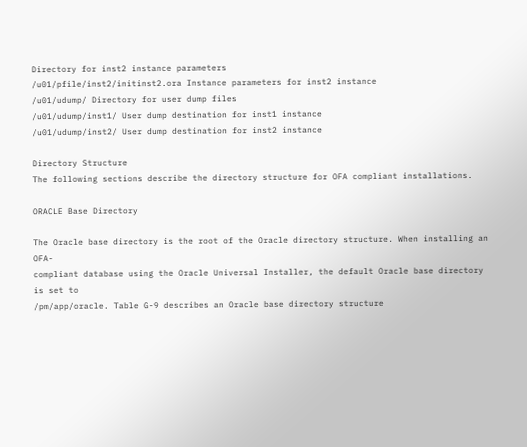Directory for inst2 instance parameters
/u01/pfile/inst2/initinst2.ora Instance parameters for inst2 instance
/u01/udump/ Directory for user dump files
/u01/udump/inst1/ User dump destination for inst1 instance
/u01/udump/inst2/ User dump destination for inst2 instance

Directory Structure
The following sections describe the directory structure for OFA compliant installations.

ORACLE Base Directory

The Oracle base directory is the root of the Oracle directory structure. When installing an OFA-
compliant database using the Oracle Universal Installer, the default Oracle base directory is set to
/pm/app/oracle. Table G-9 describes an Oracle base directory structure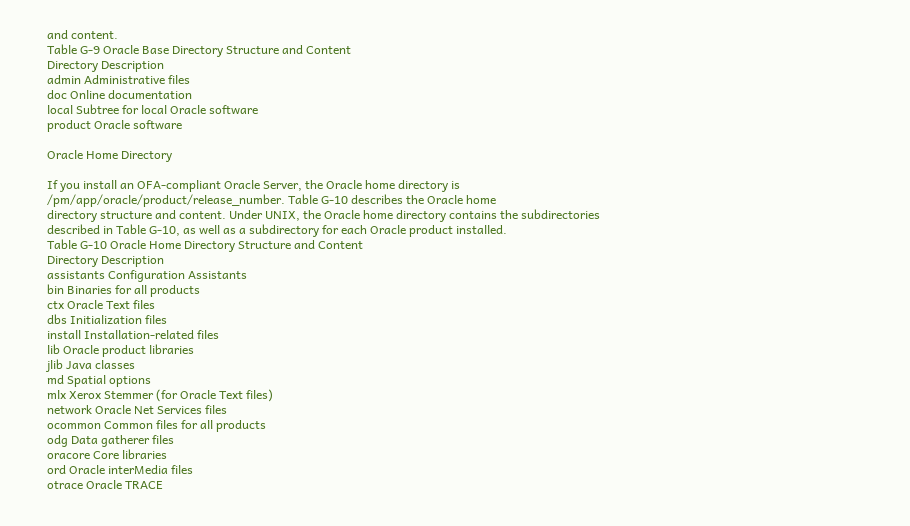and content.
Table G-9 Oracle Base Directory Structure and Content
Directory Description
admin Administrative files
doc Online documentation
local Subtree for local Oracle software
product Oracle software

Oracle Home Directory

If you install an OFA-compliant Oracle Server, the Oracle home directory is
/pm/app/oracle/product/release_number. Table G-10 describes the Oracle home
directory structure and content. Under UNIX, the Oracle home directory contains the subdirectories
described in Table G-10, as well as a subdirectory for each Oracle product installed.
Table G-10 Oracle Home Directory Structure and Content
Directory Description
assistants Configuration Assistants
bin Binaries for all products
ctx Oracle Text files
dbs Initialization files
install Installation-related files
lib Oracle product libraries
jlib Java classes
md Spatial options
mlx Xerox Stemmer (for Oracle Text files)
network Oracle Net Services files
ocommon Common files for all products
odg Data gatherer files
oracore Core libraries
ord Oracle interMedia files
otrace Oracle TRACE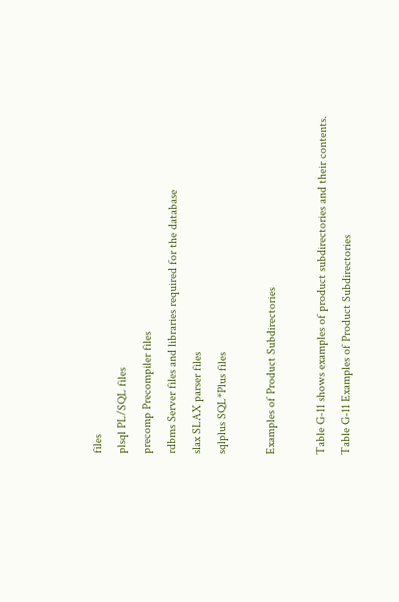files
plsql PL/SQL files
precomp Precompiler files
rdbms Server files and libraries required for the database
slax SLAX parser files
sqlplus SQL*Plus files

Examples of Product Subdirectories

Table G-11 shows examples of product subdirectories and their contents.
Table G-11 Examples of Product Subdirectories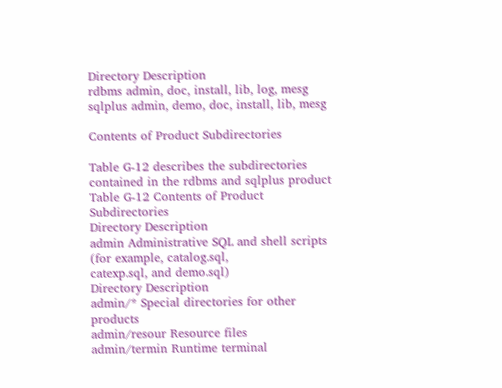Directory Description
rdbms admin, doc, install, lib, log, mesg
sqlplus admin, demo, doc, install, lib, mesg

Contents of Product Subdirectories

Table G-12 describes the subdirectories contained in the rdbms and sqlplus product
Table G-12 Contents of Product Subdirectories
Directory Description
admin Administrative SQL and shell scripts (for example, catalog.sql,
catexp.sql, and demo.sql)
Directory Description
admin/* Special directories for other products
admin/resour Resource files
admin/termin Runtime terminal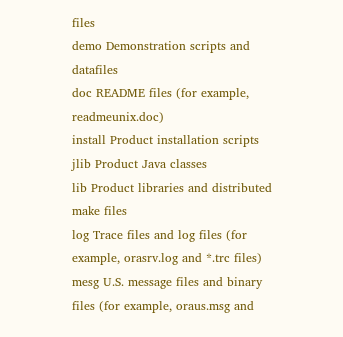files
demo Demonstration scripts and datafiles
doc README files (for example, readmeunix.doc)
install Product installation scripts
jlib Product Java classes
lib Product libraries and distributed make files
log Trace files and log files (for example, orasrv.log and *.trc files)
mesg U.S. message files and binary files (for example, oraus.msg and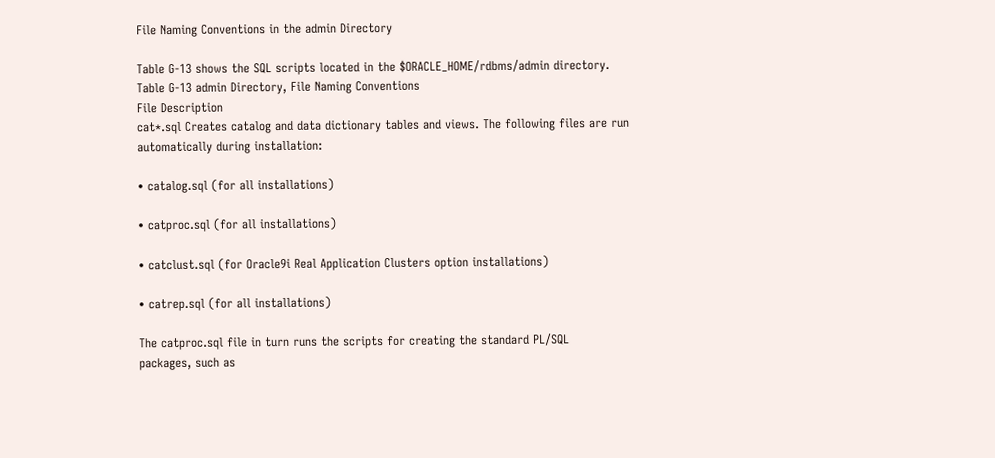File Naming Conventions in the admin Directory

Table G-13 shows the SQL scripts located in the $ORACLE_HOME/rdbms/admin directory.
Table G-13 admin Directory, File Naming Conventions
File Description
cat*.sql Creates catalog and data dictionary tables and views. The following files are run
automatically during installation:

• catalog.sql (for all installations)

• catproc.sql (for all installations)

• catclust.sql (for Oracle9i Real Application Clusters option installations)

• catrep.sql (for all installations)

The catproc.sql file in turn runs the scripts for creating the standard PL/SQL
packages, such as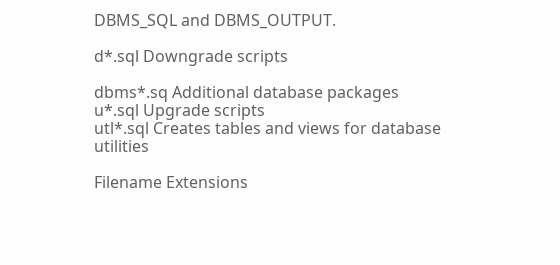DBMS_SQL and DBMS_OUTPUT.

d*.sql Downgrade scripts

dbms*.sq Additional database packages
u*.sql Upgrade scripts
utl*.sql Creates tables and views for database utilities

Filename Extensions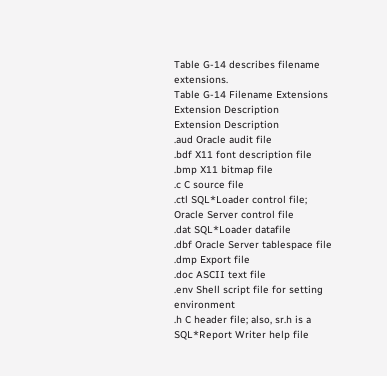Table G-14 describes filename extensions.
Table G-14 Filename Extensions
Extension Description
Extension Description
.aud Oracle audit file
.bdf X11 font description file
.bmp X11 bitmap file
.c C source file
.ctl SQL*Loader control file; Oracle Server control file
.dat SQL*Loader datafile
.dbf Oracle Server tablespace file
.dmp Export file
.doc ASCII text file
.env Shell script file for setting environment
.h C header file; also, sr.h is a SQL*Report Writer help file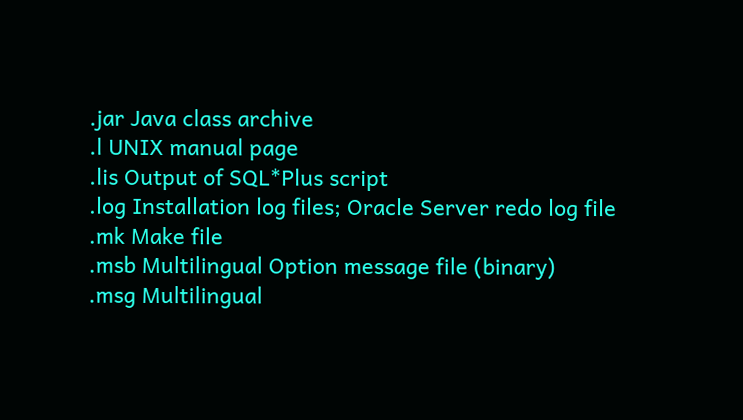.jar Java class archive
.l UNIX manual page
.lis Output of SQL*Plus script
.log Installation log files; Oracle Server redo log file
.mk Make file
.msb Multilingual Option message file (binary)
.msg Multilingual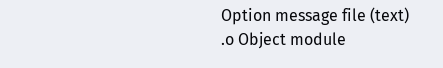Option message file (text)
.o Object module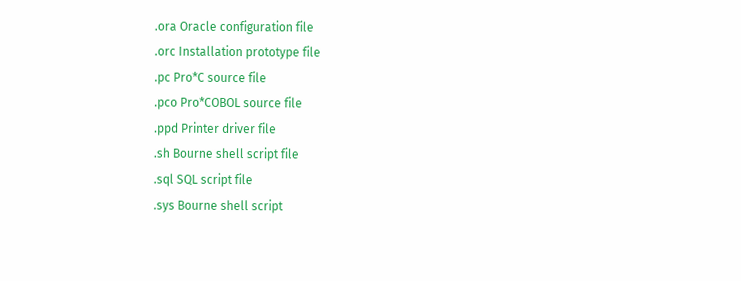.ora Oracle configuration file
.orc Installation prototype file
.pc Pro*C source file
.pco Pro*COBOL source file
.ppd Printer driver file
.sh Bourne shell script file
.sql SQL script file
.sys Bourne shell script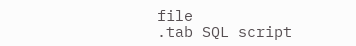file
.tab SQL script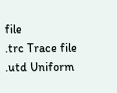file
.trc Trace file
.utd Uniform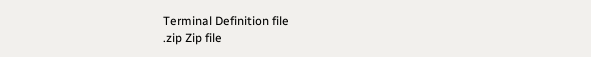Terminal Definition file
.zip Zip file